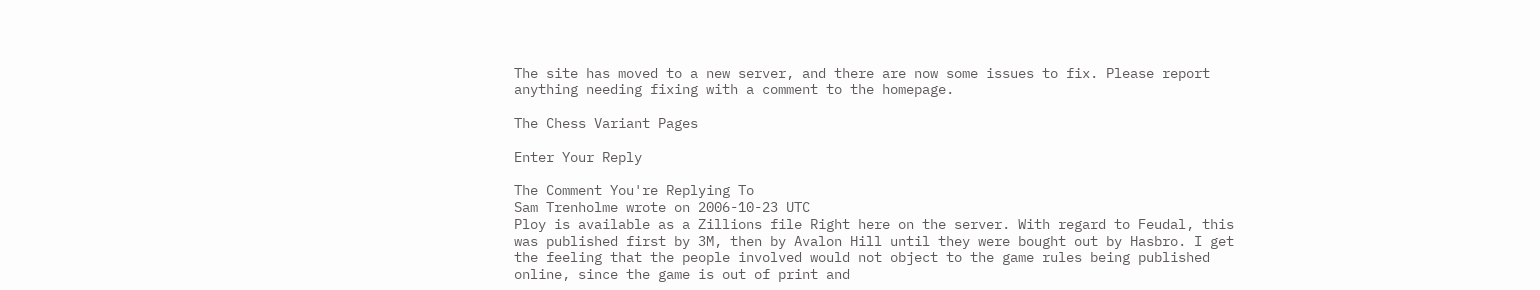The site has moved to a new server, and there are now some issues to fix. Please report anything needing fixing with a comment to the homepage.

The Chess Variant Pages

Enter Your Reply

The Comment You're Replying To
Sam Trenholme wrote on 2006-10-23 UTC
Ploy is available as a Zillions file Right here on the server. With regard to Feudal, this was published first by 3M, then by Avalon Hill until they were bought out by Hasbro. I get the feeling that the people involved would not object to the game rules being published online, since the game is out of print and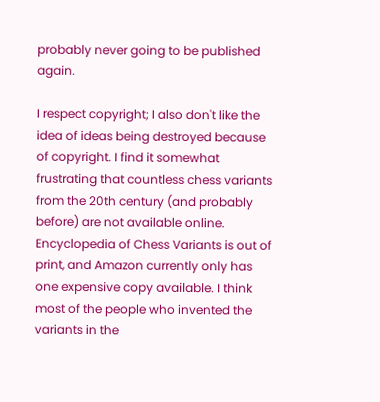probably never going to be published again.

I respect copyright; I also don't like the idea of ideas being destroyed because of copyright. I find it somewhat frustrating that countless chess variants from the 20th century (and probably before) are not available online. Encyclopedia of Chess Variants is out of print, and Amazon currently only has one expensive copy available. I think most of the people who invented the variants in the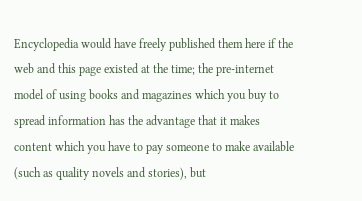Encyclopedia would have freely published them here if the web and this page existed at the time; the pre-internet model of using books and magazines which you buy to spread information has the advantage that it makes content which you have to pay someone to make available (such as quality novels and stories), but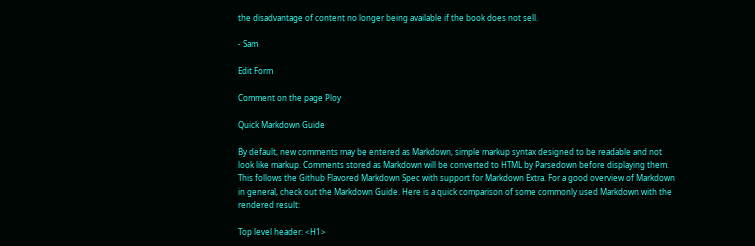the disadvantage of content no longer being available if the book does not sell.

- Sam

Edit Form

Comment on the page Ploy

Quick Markdown Guide

By default, new comments may be entered as Markdown, simple markup syntax designed to be readable and not look like markup. Comments stored as Markdown will be converted to HTML by Parsedown before displaying them. This follows the Github Flavored Markdown Spec with support for Markdown Extra. For a good overview of Markdown in general, check out the Markdown Guide. Here is a quick comparison of some commonly used Markdown with the rendered result:

Top level header: <H1>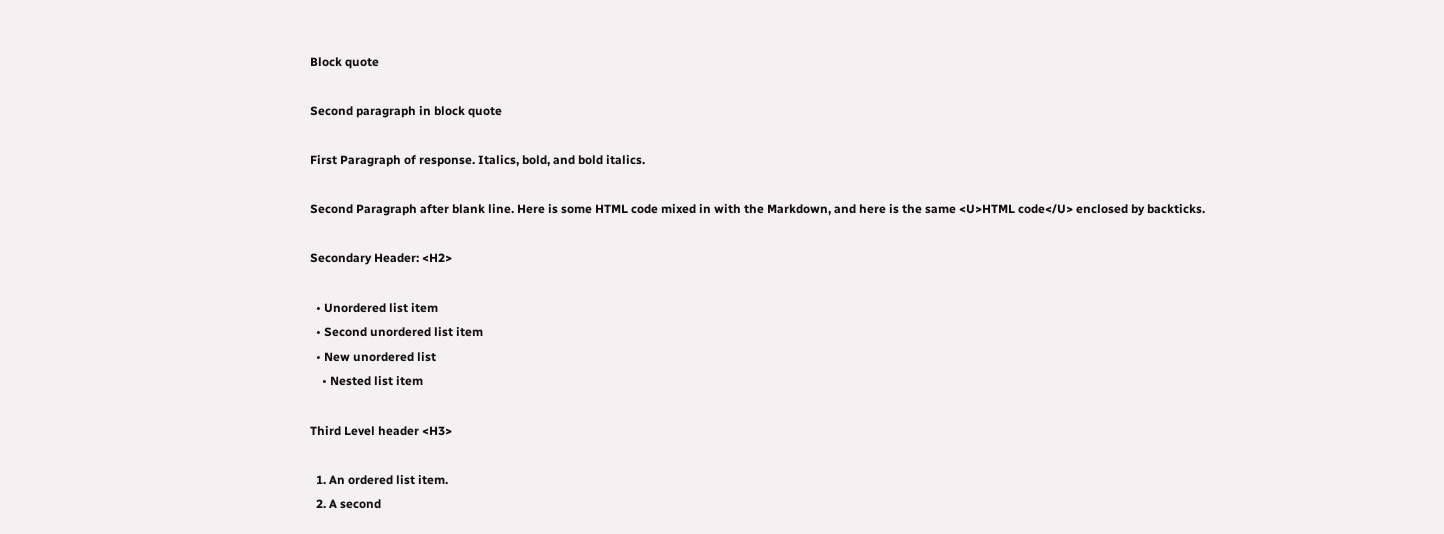Block quote

Second paragraph in block quote

First Paragraph of response. Italics, bold, and bold italics.

Second Paragraph after blank line. Here is some HTML code mixed in with the Markdown, and here is the same <U>HTML code</U> enclosed by backticks.

Secondary Header: <H2>

  • Unordered list item
  • Second unordered list item
  • New unordered list
    • Nested list item

Third Level header <H3>

  1. An ordered list item.
  2. A second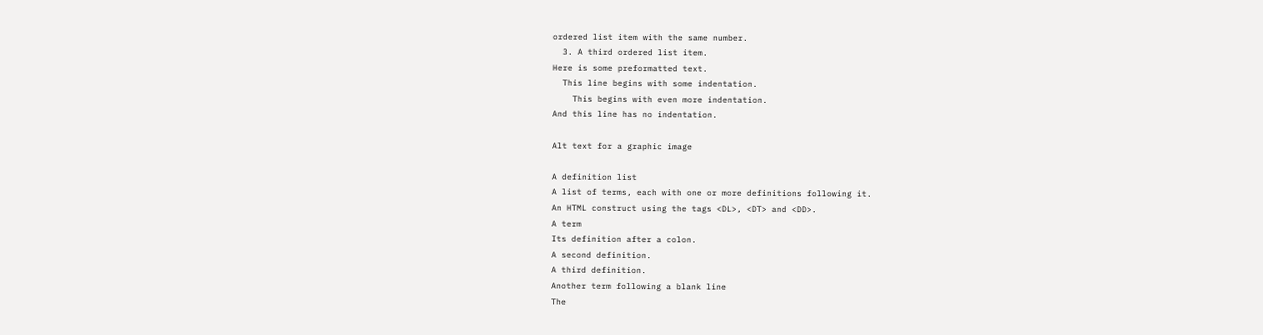ordered list item with the same number.
  3. A third ordered list item.
Here is some preformatted text.
  This line begins with some indentation.
    This begins with even more indentation.
And this line has no indentation.

Alt text for a graphic image

A definition list
A list of terms, each with one or more definitions following it.
An HTML construct using the tags <DL>, <DT> and <DD>.
A term
Its definition after a colon.
A second definition.
A third definition.
Another term following a blank line
The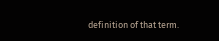definition of that term.